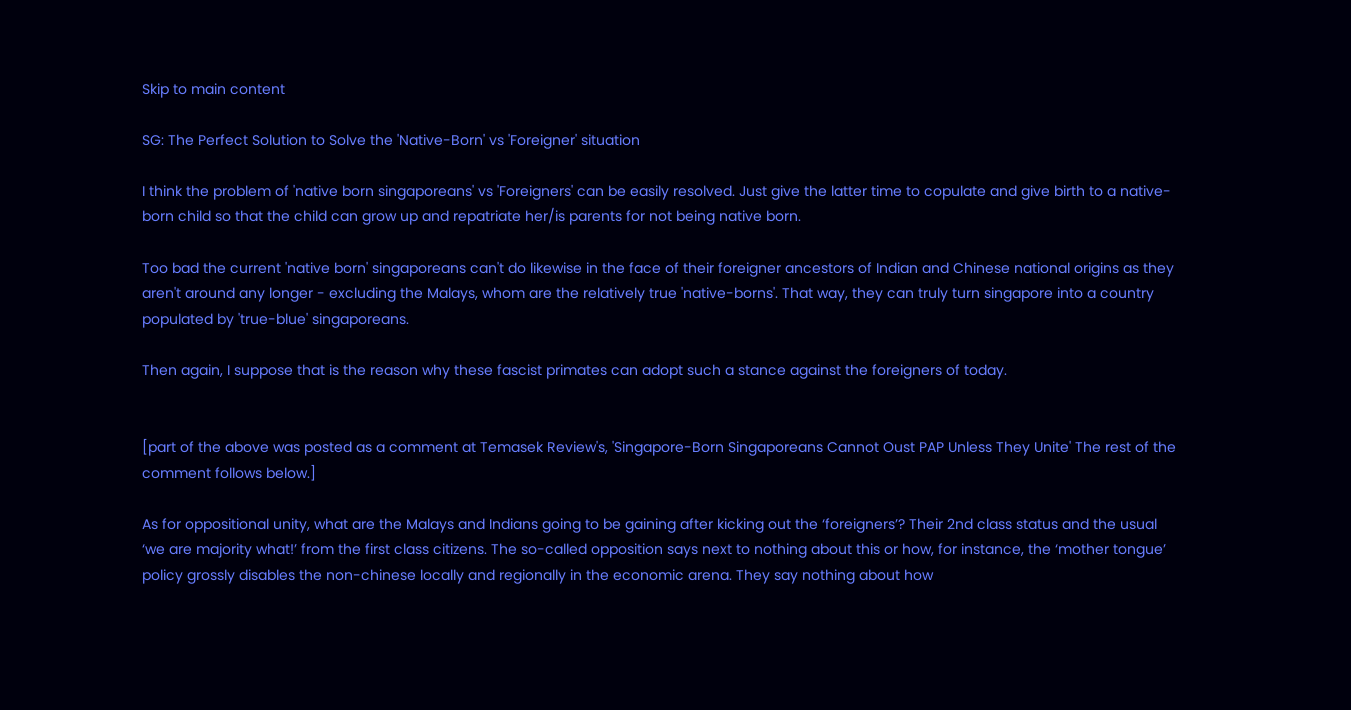Skip to main content

SG: The Perfect Solution to Solve the 'Native-Born' vs 'Foreigner' situation

I think the problem of 'native born singaporeans' vs 'Foreigners' can be easily resolved. Just give the latter time to copulate and give birth to a native-born child so that the child can grow up and repatriate her/is parents for not being native born.

Too bad the current 'native born' singaporeans can't do likewise in the face of their foreigner ancestors of Indian and Chinese national origins as they aren't around any longer - excluding the Malays, whom are the relatively true 'native-borns'. That way, they can truly turn singapore into a country populated by 'true-blue' singaporeans.

Then again, I suppose that is the reason why these fascist primates can adopt such a stance against the foreigners of today.


[part of the above was posted as a comment at Temasek Review's, 'Singapore-Born Singaporeans Cannot Oust PAP Unless They Unite' The rest of the comment follows below.]

As for oppositional unity, what are the Malays and Indians going to be gaining after kicking out the ‘foreigners’? Their 2nd class status and the usual ‘we are majority what!’ from the first class citizens. The so-called opposition says next to nothing about this or how, for instance, the ‘mother tongue’ policy grossly disables the non-chinese locally and regionally in the economic arena. They say nothing about how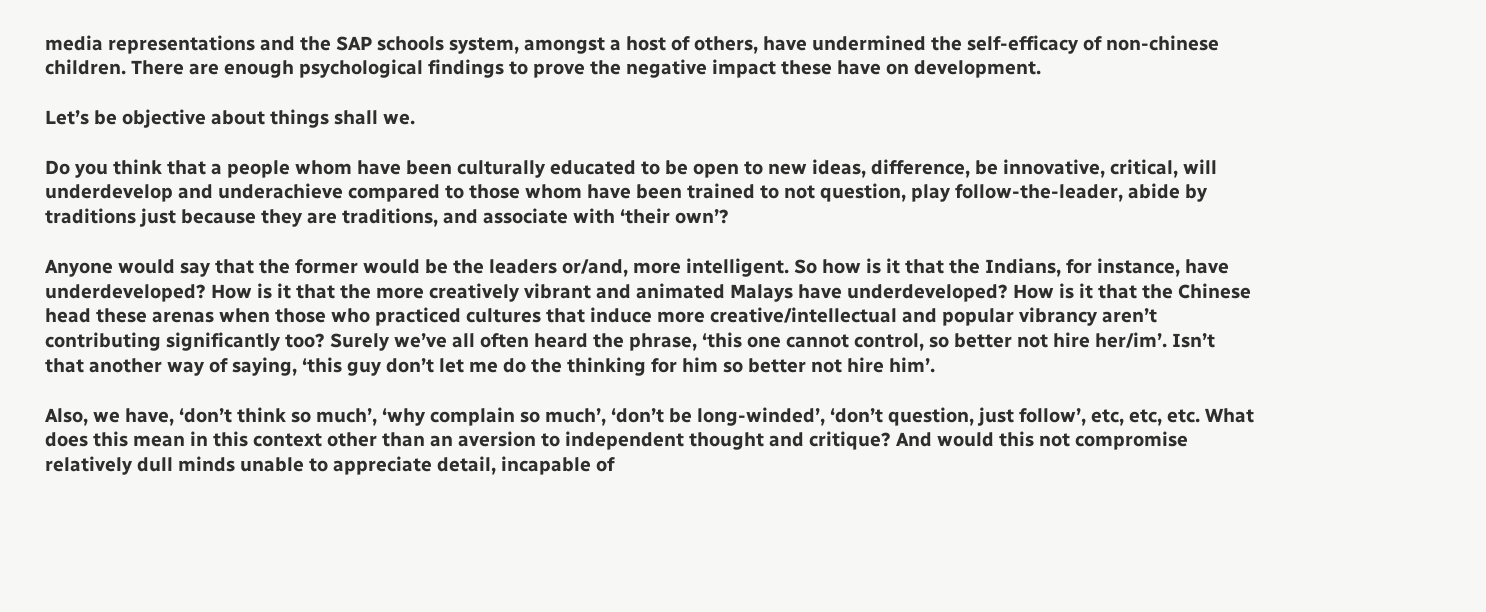media representations and the SAP schools system, amongst a host of others, have undermined the self-efficacy of non-chinese children. There are enough psychological findings to prove the negative impact these have on development.

Let’s be objective about things shall we.

Do you think that a people whom have been culturally educated to be open to new ideas, difference, be innovative, critical, will underdevelop and underachieve compared to those whom have been trained to not question, play follow-the-leader, abide by traditions just because they are traditions, and associate with ‘their own’?

Anyone would say that the former would be the leaders or/and, more intelligent. So how is it that the Indians, for instance, have underdeveloped? How is it that the more creatively vibrant and animated Malays have underdeveloped? How is it that the Chinese head these arenas when those who practiced cultures that induce more creative/intellectual and popular vibrancy aren’t contributing significantly too? Surely we’ve all often heard the phrase, ‘this one cannot control, so better not hire her/im’. Isn’t that another way of saying, ‘this guy don’t let me do the thinking for him so better not hire him’.

Also, we have, ‘don’t think so much’, ‘why complain so much’, ‘don’t be long-winded’, ‘don’t question, just follow’, etc, etc, etc. What does this mean in this context other than an aversion to independent thought and critique? And would this not compromise relatively dull minds unable to appreciate detail, incapable of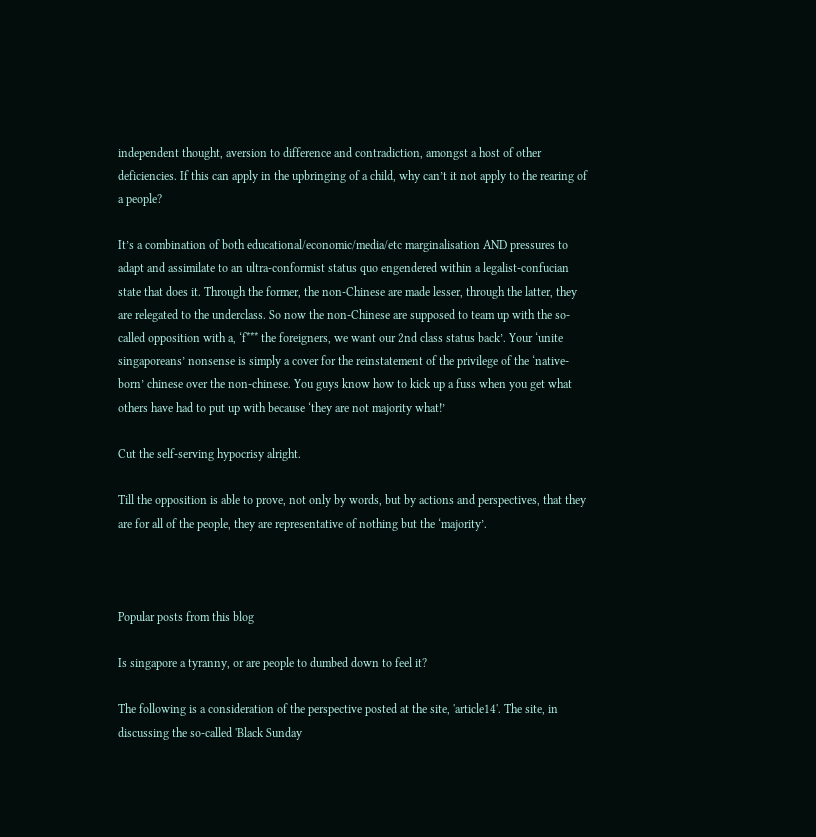independent thought, aversion to difference and contradiction, amongst a host of other deficiencies. If this can apply in the upbringing of a child, why can’t it not apply to the rearing of a people?

It’s a combination of both educational/economic/media/etc marginalisation AND pressures to adapt and assimilate to an ultra-conformist status quo engendered within a legalist-confucian state that does it. Through the former, the non-Chinese are made lesser, through the latter, they are relegated to the underclass. So now the non-Chinese are supposed to team up with the so-called opposition with a, ‘f*** the foreigners, we want our 2nd class status back’. Your ‘unite singaporeans’ nonsense is simply a cover for the reinstatement of the privilege of the ‘native-born’ chinese over the non-chinese. You guys know how to kick up a fuss when you get what others have had to put up with because ‘they are not majority what!’

Cut the self-serving hypocrisy alright.

Till the opposition is able to prove, not only by words, but by actions and perspectives, that they are for all of the people, they are representative of nothing but the ‘majority’.



Popular posts from this blog

Is singapore a tyranny, or are people to dumbed down to feel it?

The following is a consideration of the perspective posted at the site, 'article14'. The site, in discussing the so-called 'Black Sunday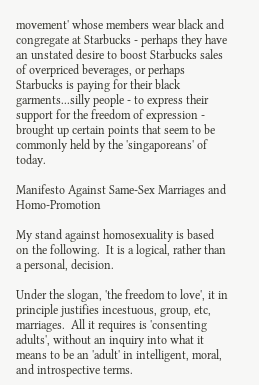movement' whose members wear black and congregate at Starbucks - perhaps they have an unstated desire to boost Starbucks sales of overpriced beverages, or perhaps Starbucks is paying for their black garments...silly people - to express their support for the freedom of expression - brought up certain points that seem to be commonly held by the 'singaporeans' of today.

Manifesto Against Same-Sex Marriages and Homo-Promotion

My stand against homosexuality is based on the following.  It is a logical, rather than a personal, decision.

Under the slogan, 'the freedom to love', it in principle justifies incestuous, group, etc, marriages.  All it requires is 'consenting adults', without an inquiry into what it means to be an 'adult' in intelligent, moral, and introspective terms.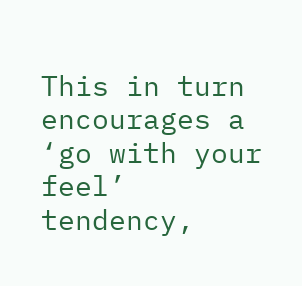This in turn encourages a ‘go with your feel’ tendency,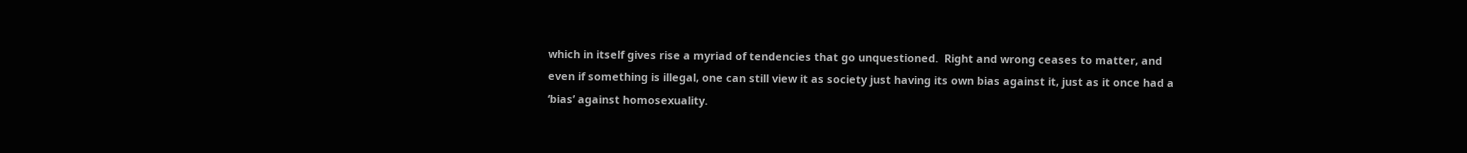which in itself gives rise a myriad of tendencies that go unquestioned.  Right and wrong ceases to matter, and even if something is illegal, one can still view it as society just having its own bias against it, just as it once had a ‘bias’ against homosexuality.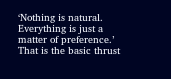‘Nothing is natural.  Everything is just a matter of preference.’  That is the basic thrust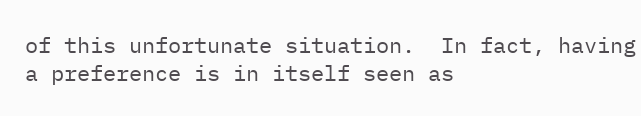of this unfortunate situation.  In fact, having a preference is in itself seen as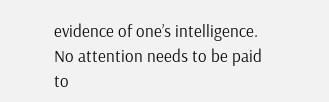evidence of one’s intelligence.  No attention needs to be paid to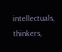intellectuals, thinkers,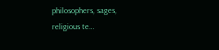philosophers, sages, religious te…